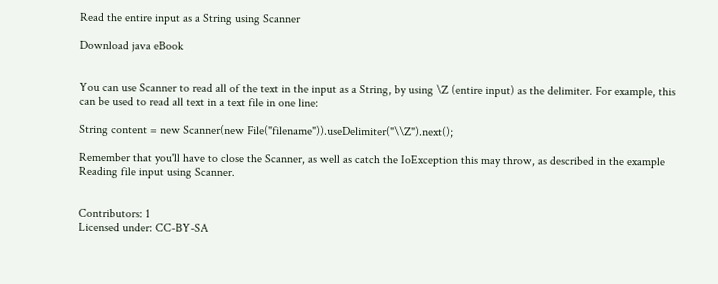Read the entire input as a String using Scanner

Download java eBook


You can use Scanner to read all of the text in the input as a String, by using \Z (entire input) as the delimiter. For example, this can be used to read all text in a text file in one line:

String content = new Scanner(new File("filename")).useDelimiter("\\Z").next();

Remember that you'll have to close the Scanner, as well as catch the IoException this may throw, as described in the example Reading file input using Scanner.


Contributors: 1
Licensed under: CC-BY-SA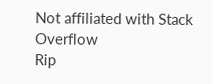Not affiliated with Stack Overflow
Rip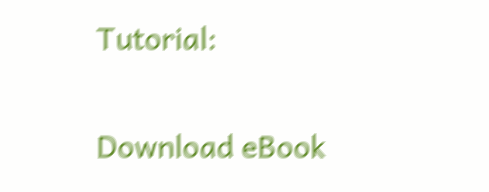Tutorial:

Download eBook